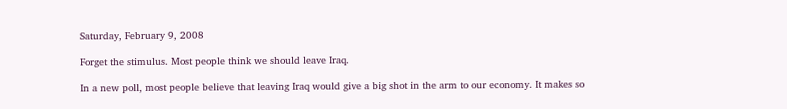Saturday, February 9, 2008

Forget the stimulus. Most people think we should leave Iraq.

In a new poll, most people believe that leaving Iraq would give a big shot in the arm to our economy. It makes so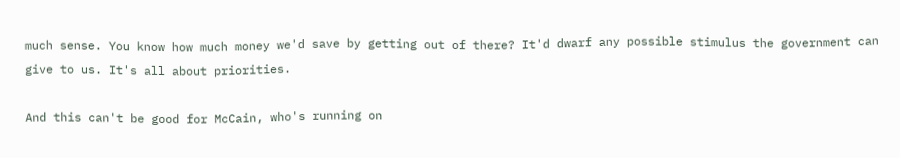much sense. You know how much money we'd save by getting out of there? It'd dwarf any possible stimulus the government can give to us. It's all about priorities.

And this can't be good for McCain, who's running on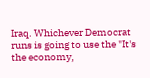Iraq. Whichever Democrat runs is going to use the "It's the economy,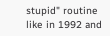stupid" routine like in 1992 and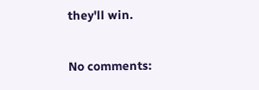they'll win.

No comments: